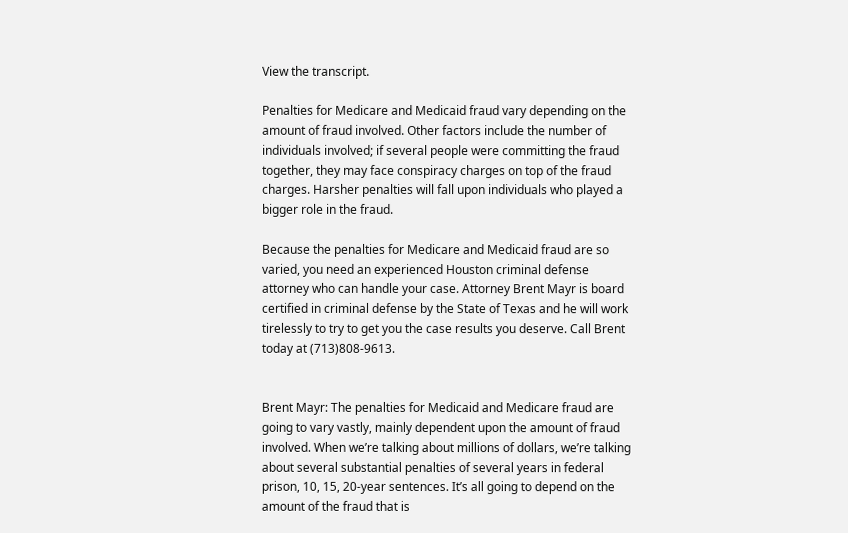View the transcript.

Penalties for Medicare and Medicaid fraud vary depending on the amount of fraud involved. Other factors include the number of individuals involved; if several people were committing the fraud together, they may face conspiracy charges on top of the fraud charges. Harsher penalties will fall upon individuals who played a bigger role in the fraud.

Because the penalties for Medicare and Medicaid fraud are so varied, you need an experienced Houston criminal defense attorney who can handle your case. Attorney Brent Mayr is board certified in criminal defense by the State of Texas and he will work tirelessly to try to get you the case results you deserve. Call Brent today at (713)808-9613.


Brent Mayr: The penalties for Medicaid and Medicare fraud are going to vary vastly, mainly dependent upon the amount of fraud involved. When we’re talking about millions of dollars, we’re talking about several substantial penalties of several years in federal prison, 10, 15, 20-year sentences. It’s all going to depend on the amount of the fraud that is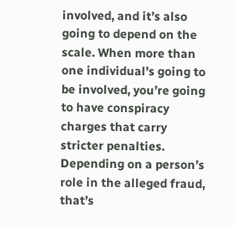involved, and it’s also going to depend on the scale. When more than one individual’s going to be involved, you’re going to have conspiracy charges that carry stricter penalties. Depending on a person’s role in the alleged fraud, that’s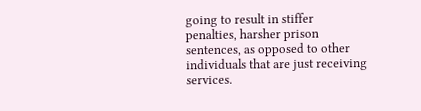going to result in stiffer penalties, harsher prison sentences, as opposed to other individuals that are just receiving services.